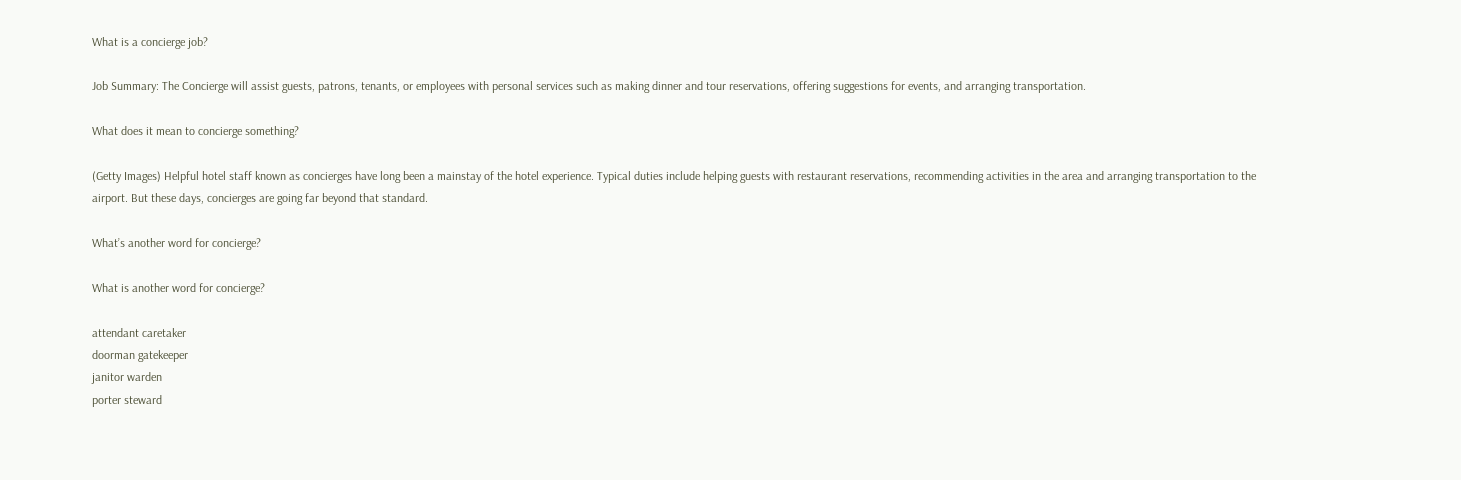What is a concierge job?

Job Summary: The Concierge will assist guests, patrons, tenants, or employees with personal services such as making dinner and tour reservations, offering suggestions for events, and arranging transportation.

What does it mean to concierge something?

(Getty Images) Helpful hotel staff known as concierges have long been a mainstay of the hotel experience. Typical duties include helping guests with restaurant reservations, recommending activities in the area and arranging transportation to the airport. But these days, concierges are going far beyond that standard.

What’s another word for concierge?

What is another word for concierge?

attendant caretaker
doorman gatekeeper
janitor warden
porter steward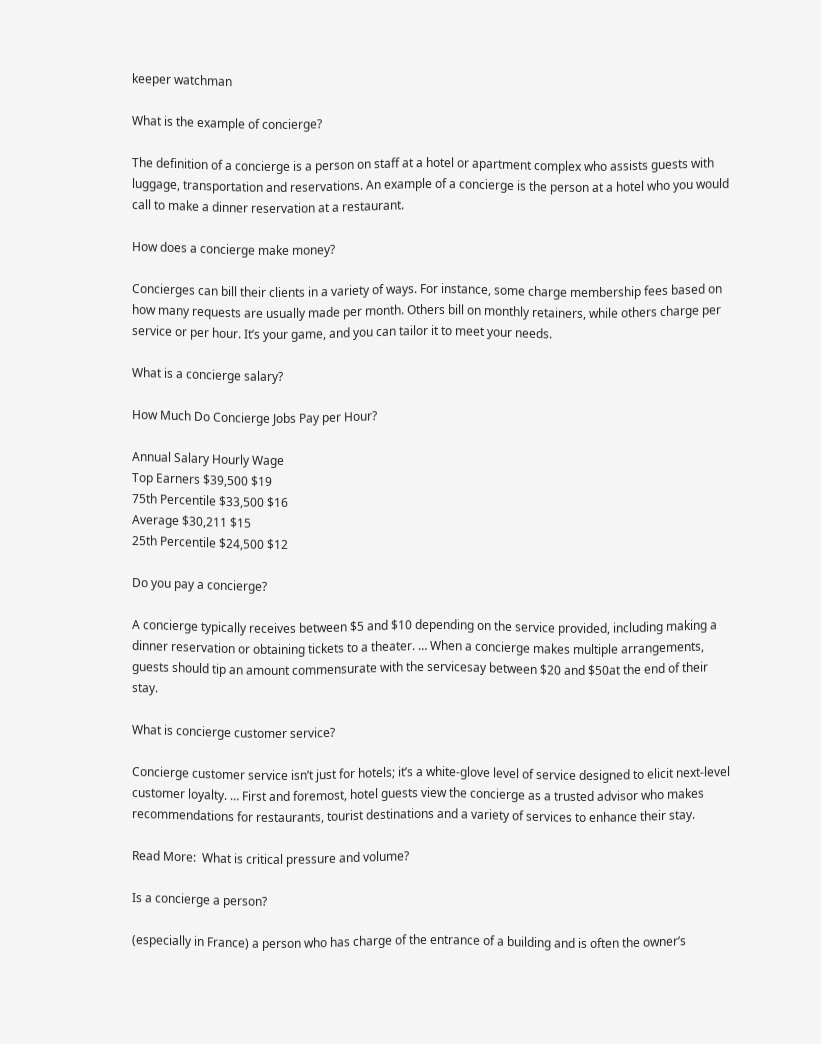keeper watchman

What is the example of concierge?

The definition of a concierge is a person on staff at a hotel or apartment complex who assists guests with luggage, transportation and reservations. An example of a concierge is the person at a hotel who you would call to make a dinner reservation at a restaurant.

How does a concierge make money?

Concierges can bill their clients in a variety of ways. For instance, some charge membership fees based on how many requests are usually made per month. Others bill on monthly retainers, while others charge per service or per hour. It’s your game, and you can tailor it to meet your needs.

What is a concierge salary?

How Much Do Concierge Jobs Pay per Hour?

Annual Salary Hourly Wage
Top Earners $39,500 $19
75th Percentile $33,500 $16
Average $30,211 $15
25th Percentile $24,500 $12

Do you pay a concierge?

A concierge typically receives between $5 and $10 depending on the service provided, including making a dinner reservation or obtaining tickets to a theater. … When a concierge makes multiple arrangements, guests should tip an amount commensurate with the servicesay between $20 and $50at the end of their stay.

What is concierge customer service?

Concierge customer service isn’t just for hotels; it’s a white-glove level of service designed to elicit next-level customer loyalty. … First and foremost, hotel guests view the concierge as a trusted advisor who makes recommendations for restaurants, tourist destinations and a variety of services to enhance their stay.

Read More:  What is critical pressure and volume?

Is a concierge a person?

(especially in France) a person who has charge of the entrance of a building and is often the owner’s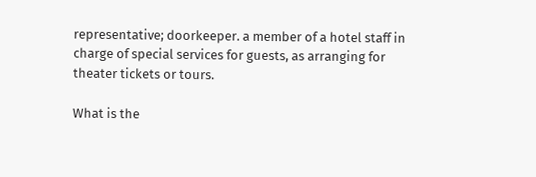representative; doorkeeper. a member of a hotel staff in charge of special services for guests, as arranging for theater tickets or tours.

What is the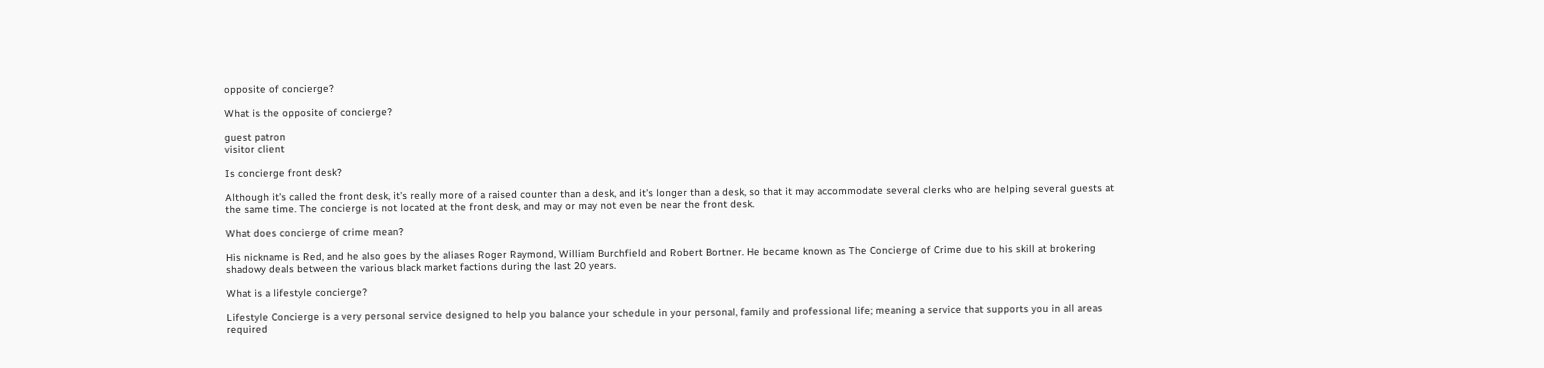opposite of concierge?

What is the opposite of concierge?

guest patron
visitor client

Is concierge front desk?

Although it’s called the front desk, it’s really more of a raised counter than a desk, and it’s longer than a desk, so that it may accommodate several clerks who are helping several guests at the same time. The concierge is not located at the front desk, and may or may not even be near the front desk.

What does concierge of crime mean?

His nickname is Red, and he also goes by the aliases Roger Raymond, William Burchfield and Robert Bortner. He became known as The Concierge of Crime due to his skill at brokering shadowy deals between the various black market factions during the last 20 years.

What is a lifestyle concierge?

Lifestyle Concierge is a very personal service designed to help you balance your schedule in your personal, family and professional life; meaning a service that supports you in all areas required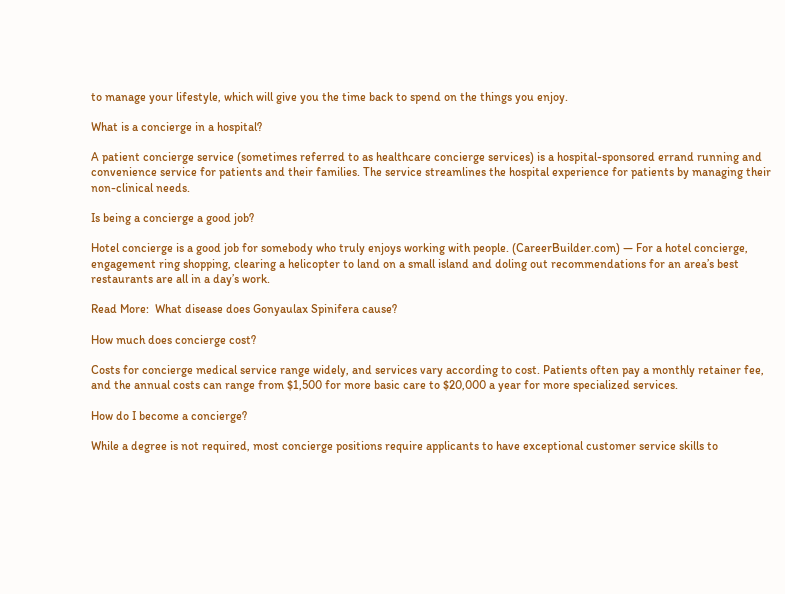to manage your lifestyle, which will give you the time back to spend on the things you enjoy.

What is a concierge in a hospital?

A patient concierge service (sometimes referred to as healthcare concierge services) is a hospital-sponsored errand running and convenience service for patients and their families. The service streamlines the hospital experience for patients by managing their non-clinical needs.

Is being a concierge a good job?

Hotel concierge is a good job for somebody who truly enjoys working with people. (CareerBuilder.com) — For a hotel concierge, engagement ring shopping, clearing a helicopter to land on a small island and doling out recommendations for an area’s best restaurants are all in a day’s work.

Read More:  What disease does Gonyaulax Spinifera cause?

How much does concierge cost?

Costs for concierge medical service range widely, and services vary according to cost. Patients often pay a monthly retainer fee, and the annual costs can range from $1,500 for more basic care to $20,000 a year for more specialized services.

How do I become a concierge?

While a degree is not required, most concierge positions require applicants to have exceptional customer service skills to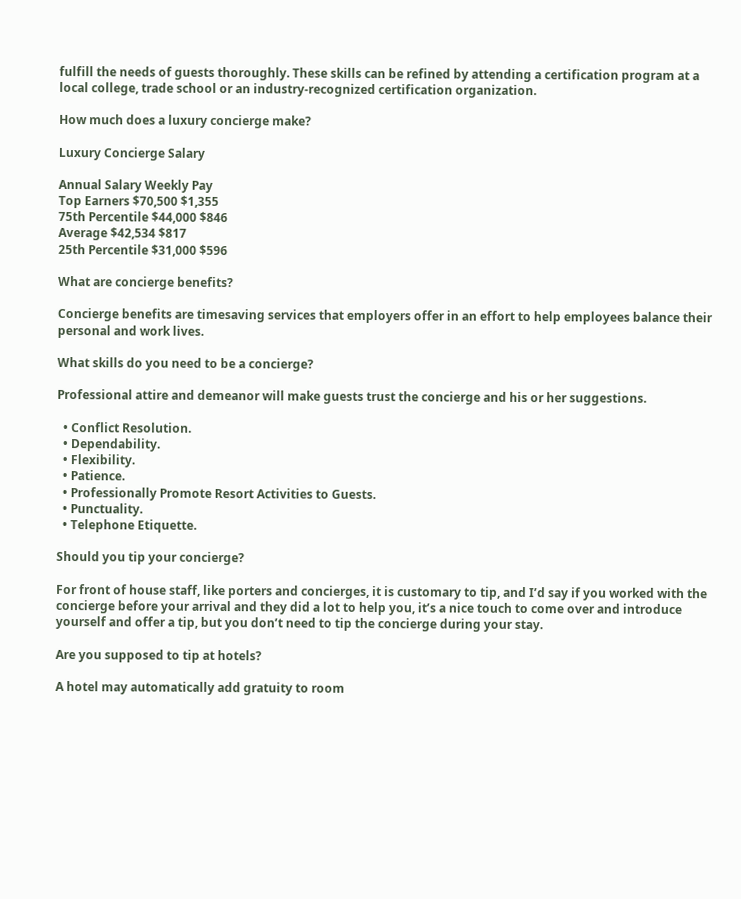fulfill the needs of guests thoroughly. These skills can be refined by attending a certification program at a local college, trade school or an industry-recognized certification organization.

How much does a luxury concierge make?

Luxury Concierge Salary

Annual Salary Weekly Pay
Top Earners $70,500 $1,355
75th Percentile $44,000 $846
Average $42,534 $817
25th Percentile $31,000 $596

What are concierge benefits?

Concierge benefits are timesaving services that employers offer in an effort to help employees balance their personal and work lives.

What skills do you need to be a concierge?

Professional attire and demeanor will make guests trust the concierge and his or her suggestions.

  • Conflict Resolution.
  • Dependability.
  • Flexibility.
  • Patience.
  • Professionally Promote Resort Activities to Guests.
  • Punctuality.
  • Telephone Etiquette.

Should you tip your concierge?

For front of house staff, like porters and concierges, it is customary to tip, and I’d say if you worked with the concierge before your arrival and they did a lot to help you, it’s a nice touch to come over and introduce yourself and offer a tip, but you don’t need to tip the concierge during your stay.

Are you supposed to tip at hotels?

A hotel may automatically add gratuity to room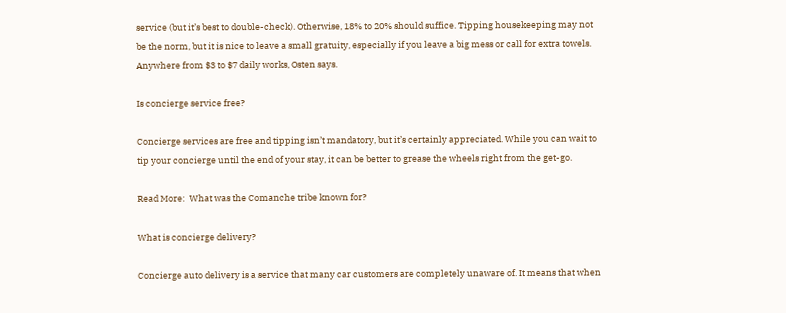service (but it’s best to double-check). Otherwise, 18% to 20% should suffice. Tipping housekeeping may not be the norm, but it is nice to leave a small gratuity, especially if you leave a big mess or call for extra towels. Anywhere from $3 to $7 daily works, Osten says.

Is concierge service free?

Concierge services are free and tipping isn’t mandatory, but it’s certainly appreciated. While you can wait to tip your concierge until the end of your stay, it can be better to grease the wheels right from the get-go.

Read More:  What was the Comanche tribe known for?

What is concierge delivery?

Concierge auto delivery is a service that many car customers are completely unaware of. It means that when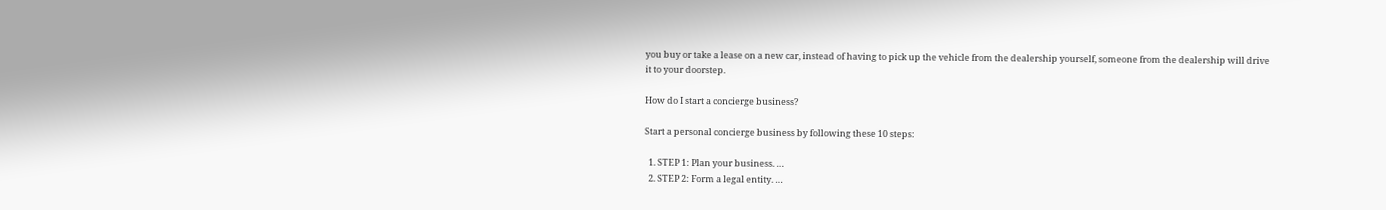you buy or take a lease on a new car, instead of having to pick up the vehicle from the dealership yourself, someone from the dealership will drive it to your doorstep.

How do I start a concierge business?

Start a personal concierge business by following these 10 steps:

  1. STEP 1: Plan your business. …
  2. STEP 2: Form a legal entity. …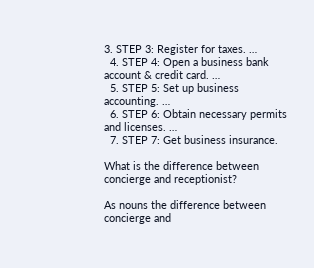3. STEP 3: Register for taxes. …
  4. STEP 4: Open a business bank account & credit card. …
  5. STEP 5: Set up business accounting. …
  6. STEP 6: Obtain necessary permits and licenses. …
  7. STEP 7: Get business insurance.

What is the difference between concierge and receptionist?

As nouns the difference between concierge and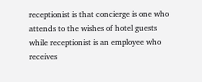receptionist is that concierge is one who attends to the wishes of hotel guests while receptionist is an employee who receives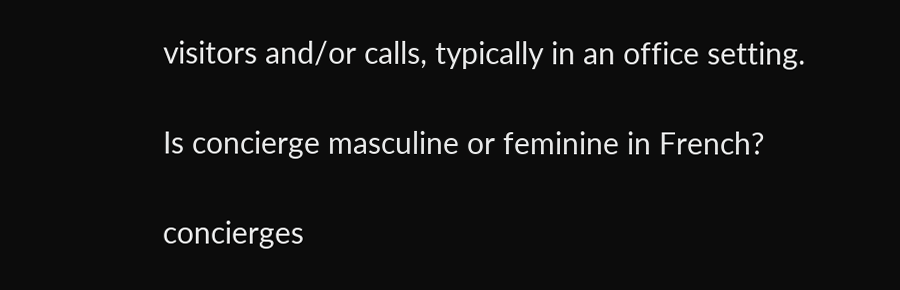visitors and/or calls, typically in an office setting.

Is concierge masculine or feminine in French?

concierges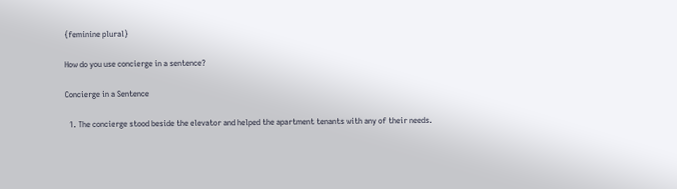{feminine plural}

How do you use concierge in a sentence?

Concierge in a Sentence

  1. The concierge stood beside the elevator and helped the apartment tenants with any of their needs.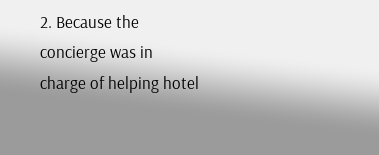2. Because the concierge was in charge of helping hotel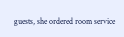guests, she ordered room service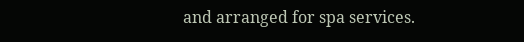and arranged for spa services.